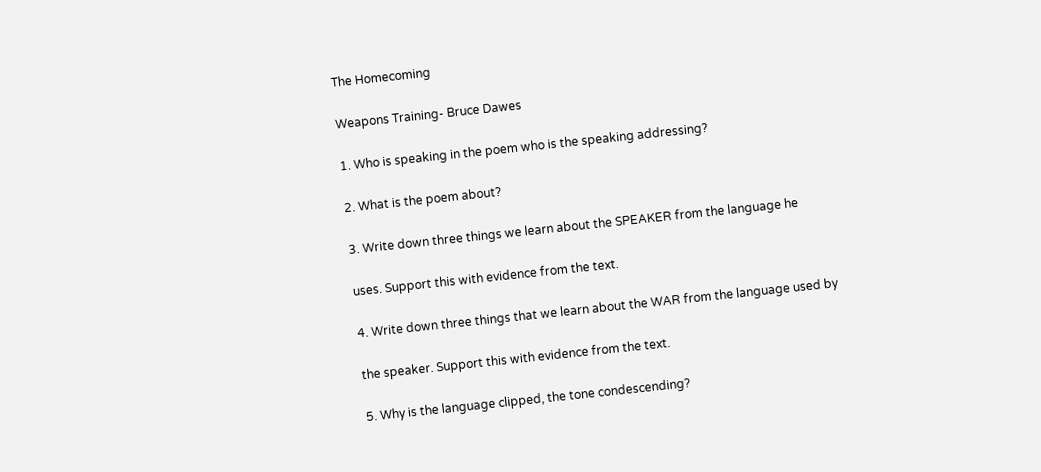The Homecoming

Weapons Training- Bruce Dawes

1. Who is speaking in the poem who is the speaking addressing?

2. What is the poem about?

3. Write down three things we learn about the SPEAKER from the language he

uses. Support this with evidence from the text.

4. Write down three things that we learn about the WAR from the language used by

the speaker. Support this with evidence from the text.

5. Why is the language clipped, the tone condescending?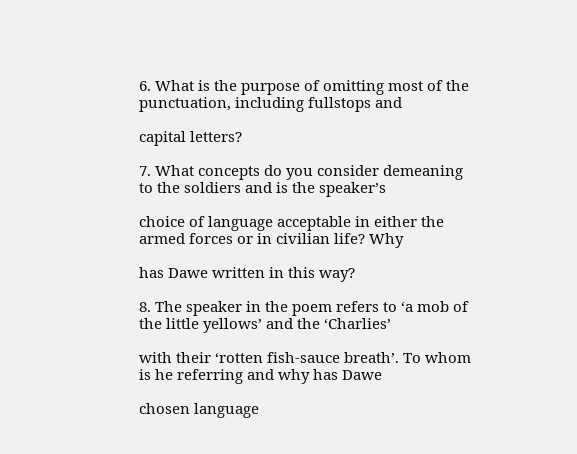6. What is the purpose of omitting most of the punctuation, including fullstops and

capital letters?

7. What concepts do you consider demeaning to the soldiers and is the speaker’s

choice of language acceptable in either the armed forces or in civilian life? Why

has Dawe written in this way?

8. The speaker in the poem refers to ‘a mob of the little yellows’ and the ‘Charlies’

with their ‘rotten fish-sauce breath’. To whom is he referring and why has Dawe

chosen language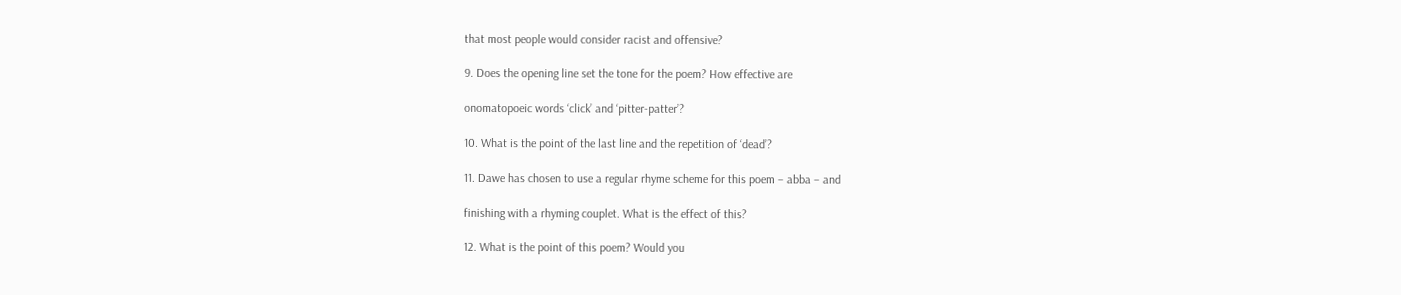that most people would consider racist and offensive?

9. Does the opening line set the tone for the poem? How effective are

onomatopoeic words ‘click’ and ‘pitter-patter’?

10. What is the point of the last line and the repetition of ‘dead’?

11. Dawe has chosen to use a regular rhyme scheme for this poem – abba – and

finishing with a rhyming couplet. What is the effect of this?

12. What is the point of this poem? Would you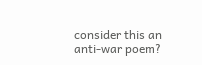consider this an anti-war poem?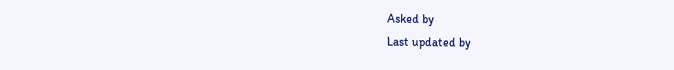Asked by
Last updated by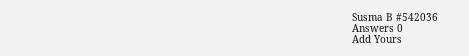Susma B #542036
Answers 0
Add Yours